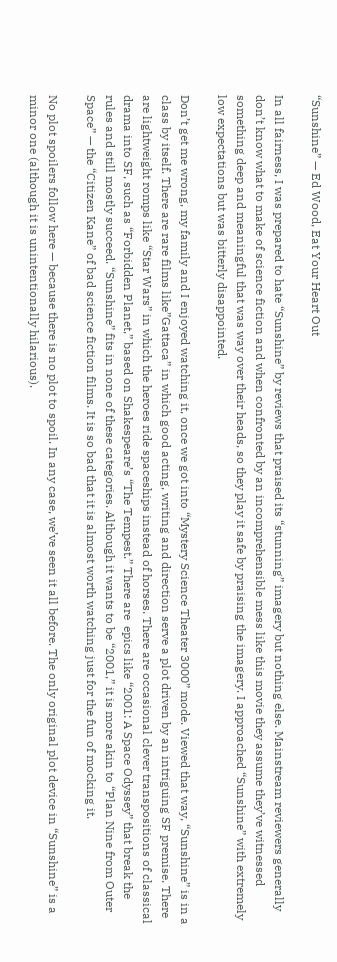“Sunshine” — Ed Wood, Eat Your Heart Out

In all fairness, I was prepared to hate “Sunshine” by reviews that praised its “stunning” imagery but nothing else. Mainstream reviewers generally don’t know what to make of science fiction and when confronted by an incomprehensible mess like this movie they assume they’ve witnessed something deep and meaningful that was way over their heads, so they play it safe by praising the imagery. I approached “Sunshine” with extremely low expectations but was bitterly disappointed.

Don’t get me wrong, my family and I enjoyed watching it, once we got into “Mystery Science Theater 3000” mode. Viewed that way, “Sunshine” is in a class by itself. There are rare films like”Gattaca” in which good acting, writing and direction serve a plot driven by an intriguing SF premise. There are lightweight romps like “Star Wars” in which the heroes ride spaceships instead of horses. There are occasional clever transpositions of classical drama into SF, such as “Forbidden Planet,” based on Shakespeare’s “The Tempest.” There are  epics like “2001: A Space Odyssey” that break the rules and still mostly succeed. “Sunshine” fits in none of these categories. Although it wants to be “2001,” it is more akin to “Plan Nine from Outer Space” — the “Citizen Kane” of bad science fiction films. It is so bad that it is almost worth watching just for the fun of mocking it.

No plot spoilers follow here — because there is no plot to spoil. In any case, we’ve seen it all before. The only original plot device in “Sunshine” is a minor one (although it is unintentionally hilarious).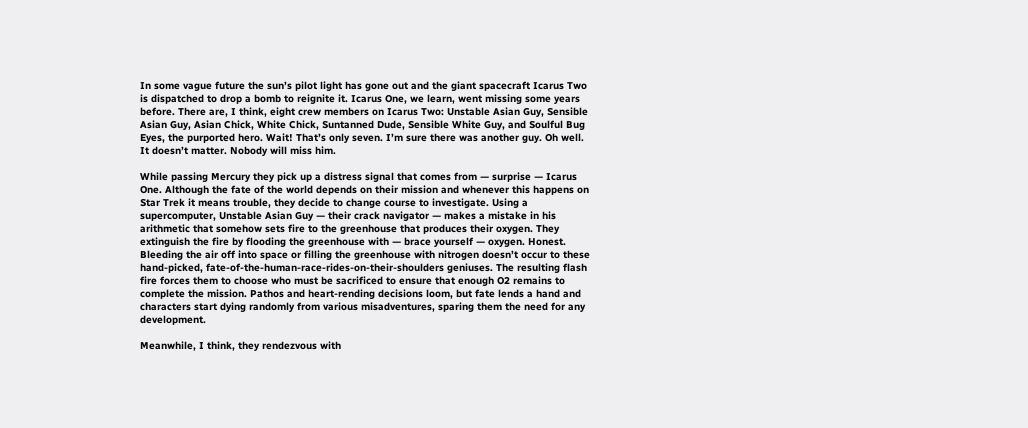In some vague future the sun’s pilot light has gone out and the giant spacecraft Icarus Two is dispatched to drop a bomb to reignite it. Icarus One, we learn, went missing some years before. There are, I think, eight crew members on Icarus Two: Unstable Asian Guy, Sensible Asian Guy, Asian Chick, White Chick, Suntanned Dude, Sensible White Guy, and Soulful Bug Eyes, the purported hero. Wait! That’s only seven. I’m sure there was another guy. Oh well. It doesn’t matter. Nobody will miss him.

While passing Mercury they pick up a distress signal that comes from — surprise — Icarus One. Although the fate of the world depends on their mission and whenever this happens on Star Trek it means trouble, they decide to change course to investigate. Using a supercomputer, Unstable Asian Guy — their crack navigator — makes a mistake in his arithmetic that somehow sets fire to the greenhouse that produces their oxygen. They extinguish the fire by flooding the greenhouse with — brace yourself — oxygen. Honest. Bleeding the air off into space or filling the greenhouse with nitrogen doesn’t occur to these hand-picked, fate-of-the-human-race-rides-on-their-shoulders geniuses. The resulting flash fire forces them to choose who must be sacrificed to ensure that enough O2 remains to complete the mission. Pathos and heart-rending decisions loom, but fate lends a hand and characters start dying randomly from various misadventures, sparing them the need for any development.

Meanwhile, I think, they rendezvous with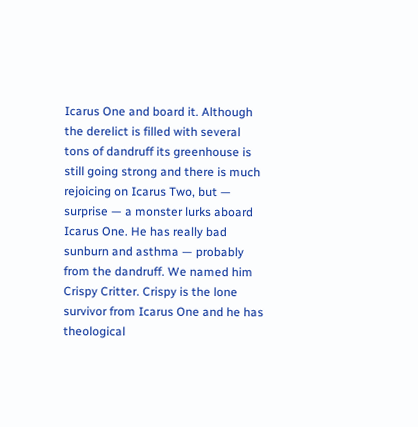Icarus One and board it. Although the derelict is filled with several tons of dandruff its greenhouse is still going strong and there is much rejoicing on Icarus Two, but — surprise — a monster lurks aboard Icarus One. He has really bad sunburn and asthma — probably from the dandruff. We named him Crispy Critter. Crispy is the lone survivor from Icarus One and he has theological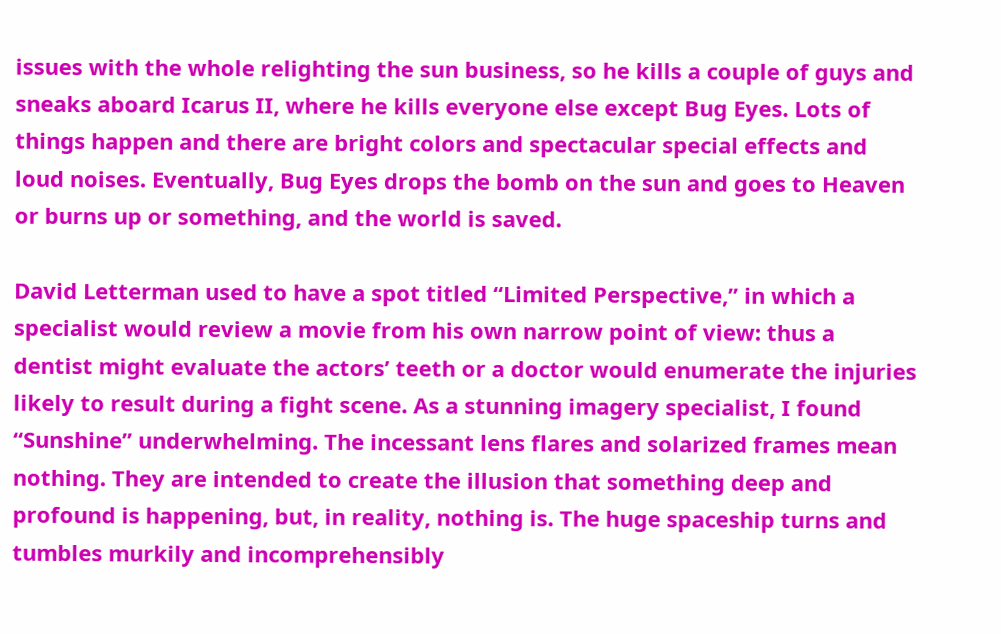issues with the whole relighting the sun business, so he kills a couple of guys and sneaks aboard Icarus II, where he kills everyone else except Bug Eyes. Lots of things happen and there are bright colors and spectacular special effects and loud noises. Eventually, Bug Eyes drops the bomb on the sun and goes to Heaven or burns up or something, and the world is saved.

David Letterman used to have a spot titled “Limited Perspective,” in which a specialist would review a movie from his own narrow point of view: thus a dentist might evaluate the actors’ teeth or a doctor would enumerate the injuries likely to result during a fight scene. As a stunning imagery specialist, I found “Sunshine” underwhelming. The incessant lens flares and solarized frames mean nothing. They are intended to create the illusion that something deep and profound is happening, but, in reality, nothing is. The huge spaceship turns and tumbles murkily and incomprehensibly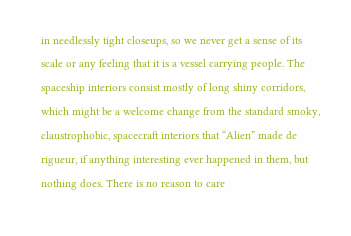in needlessly tight closeups, so we never get a sense of its scale or any feeling that it is a vessel carrying people. The spaceship interiors consist mostly of long shiny corridors, which might be a welcome change from the standard smoky, claustrophobic, spacecraft interiors that “Alien” made de rigueur, if anything interesting ever happened in them, but nothing does. There is no reason to care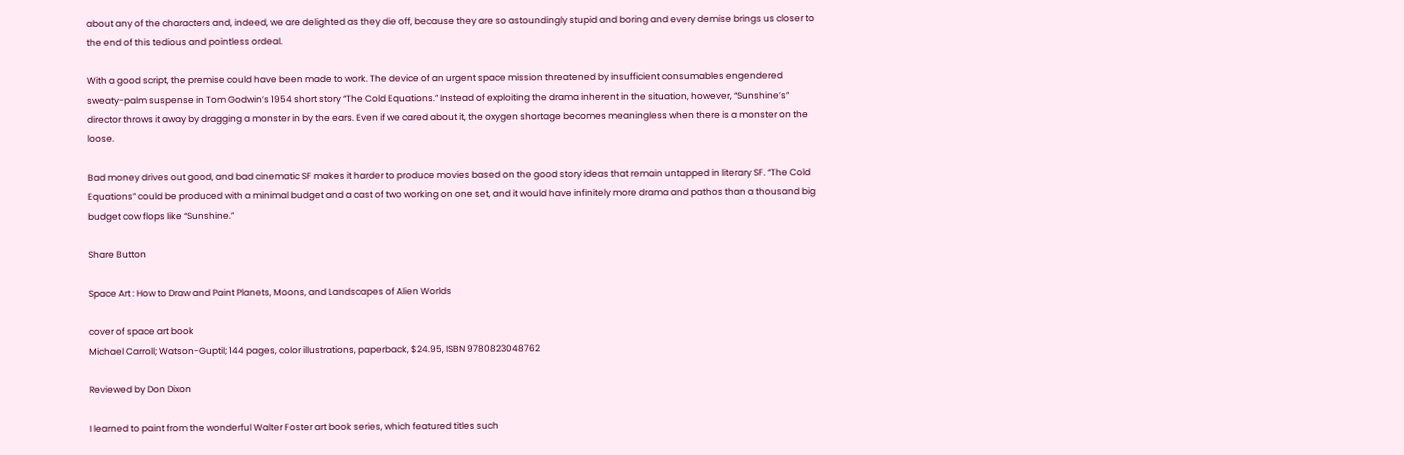about any of the characters and, indeed, we are delighted as they die off, because they are so astoundingly stupid and boring and every demise brings us closer to the end of this tedious and pointless ordeal.

With a good script, the premise could have been made to work. The device of an urgent space mission threatened by insufficient consumables engendered sweaty-palm suspense in Tom Godwin’s 1954 short story “The Cold Equations.” Instead of exploiting the drama inherent in the situation, however, “Sunshine’s” director throws it away by dragging a monster in by the ears. Even if we cared about it, the oxygen shortage becomes meaningless when there is a monster on the loose.

Bad money drives out good, and bad cinematic SF makes it harder to produce movies based on the good story ideas that remain untapped in literary SF. “The Cold Equations” could be produced with a minimal budget and a cast of two working on one set, and it would have infinitely more drama and pathos than a thousand big budget cow flops like “Sunshine.”

Share Button

Space Art : How to Draw and Paint Planets, Moons, and Landscapes of Alien Worlds

cover of space art book
Michael Carroll; Watson-Guptil; 144 pages, color illustrations, paperback, $24.95, ISBN 9780823048762

Reviewed by Don Dixon

I learned to paint from the wonderful Walter Foster art book series, which featured titles such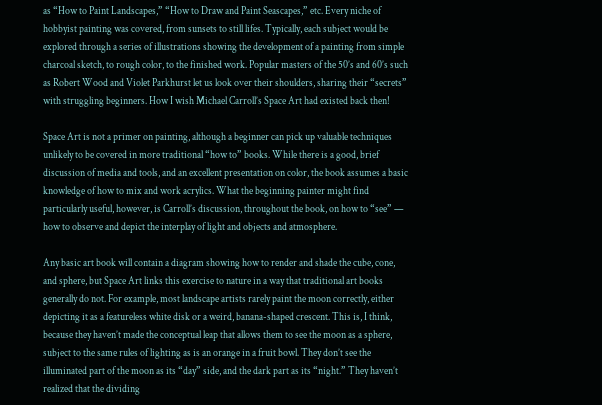as “How to Paint Landscapes,” “How to Draw and Paint Seascapes,” etc. Every niche of hobbyist painting was covered, from sunsets to still lifes. Typically, each subject would be explored through a series of illustrations showing the development of a painting from simple charcoal sketch, to rough color, to the finished work. Popular masters of the 50’s and 60’s such as Robert Wood and Violet Parkhurst let us look over their shoulders, sharing their “secrets” with struggling beginners. How I wish Michael Carroll’s Space Art had existed back then!

Space Art is not a primer on painting, although a beginner can pick up valuable techniques unlikely to be covered in more traditional “how to” books. While there is a good, brief discussion of media and tools, and an excellent presentation on color, the book assumes a basic knowledge of how to mix and work acrylics. What the beginning painter might find particularly useful, however, is Carroll’s discussion, throughout the book, on how to “see” — how to observe and depict the interplay of light and objects and atmosphere.

Any basic art book will contain a diagram showing how to render and shade the cube, cone, and sphere, but Space Art links this exercise to nature in a way that traditional art books generally do not. For example, most landscape artists rarely paint the moon correctly, either depicting it as a featureless white disk or a weird, banana-shaped crescent. This is, I think, because they haven’t made the conceptual leap that allows them to see the moon as a sphere, subject to the same rules of lighting as is an orange in a fruit bowl. They don’t see the illuminated part of the moon as its “day” side, and the dark part as its “night.” They haven’t realized that the dividing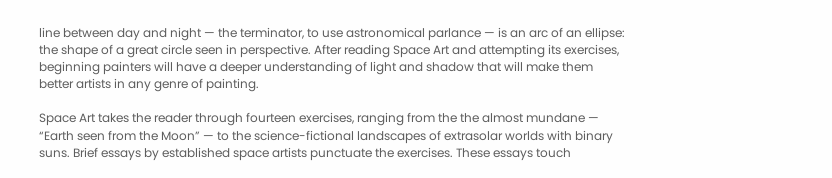line between day and night — the terminator, to use astronomical parlance — is an arc of an ellipse: the shape of a great circle seen in perspective. After reading Space Art and attempting its exercises, beginning painters will have a deeper understanding of light and shadow that will make them better artists in any genre of painting.

Space Art takes the reader through fourteen exercises, ranging from the the almost mundane — “Earth seen from the Moon” — to the science-fictional landscapes of extrasolar worlds with binary suns. Brief essays by established space artists punctuate the exercises. These essays touch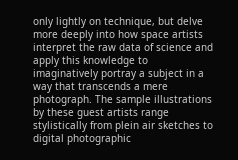only lightly on technique, but delve more deeply into how space artists interpret the raw data of science and apply this knowledge to imaginatively portray a subject in a way that transcends a mere photograph. The sample illustrations by these guest artists range stylistically from plein air sketches to digital photographic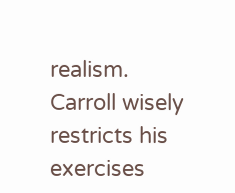realism. Carroll wisely restricts his exercises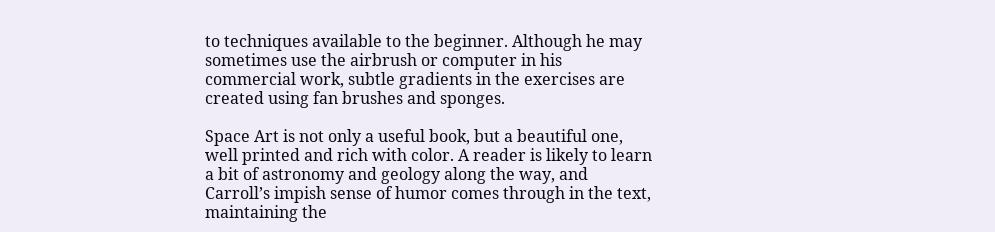to techniques available to the beginner. Although he may sometimes use the airbrush or computer in his commercial work, subtle gradients in the exercises are created using fan brushes and sponges.

Space Art is not only a useful book, but a beautiful one, well printed and rich with color. A reader is likely to learn a bit of astronomy and geology along the way, and Carroll’s impish sense of humor comes through in the text, maintaining the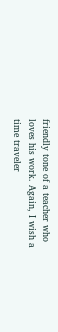friendly tone of a teacher who loves his work. Again, I wish a time traveler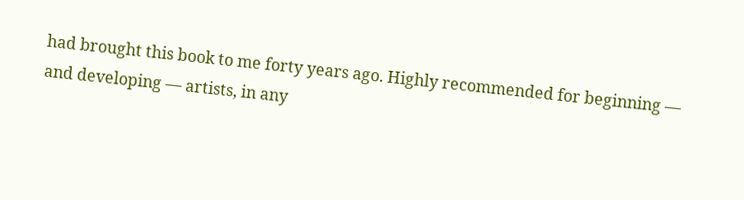had brought this book to me forty years ago. Highly recommended for beginning — and developing — artists, in any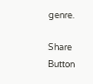genre.

Share Button